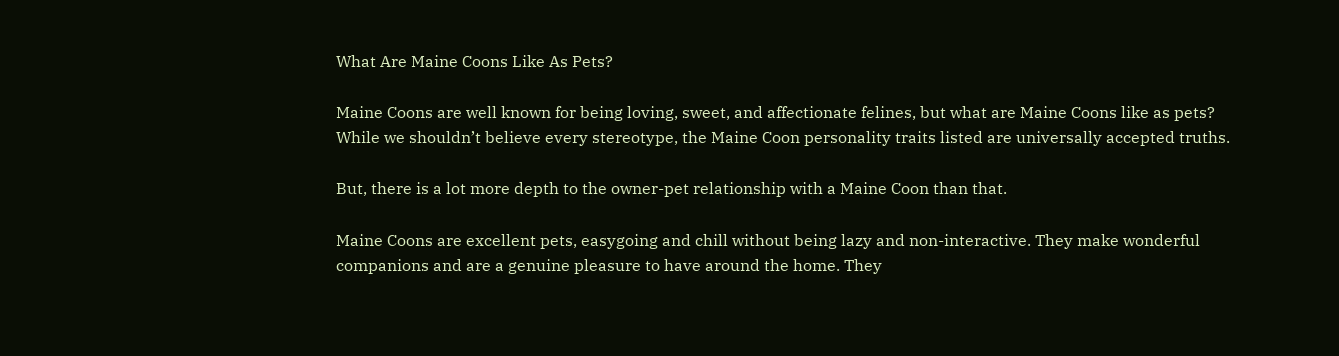What Are Maine Coons Like As Pets?

Maine Coons are well known for being loving, sweet, and affectionate felines, but what are Maine Coons like as pets? While we shouldn’t believe every stereotype, the Maine Coon personality traits listed are universally accepted truths.

But, there is a lot more depth to the owner-pet relationship with a Maine Coon than that.

Maine Coons are excellent pets, easygoing and chill without being lazy and non-interactive. They make wonderful companions and are a genuine pleasure to have around the home. They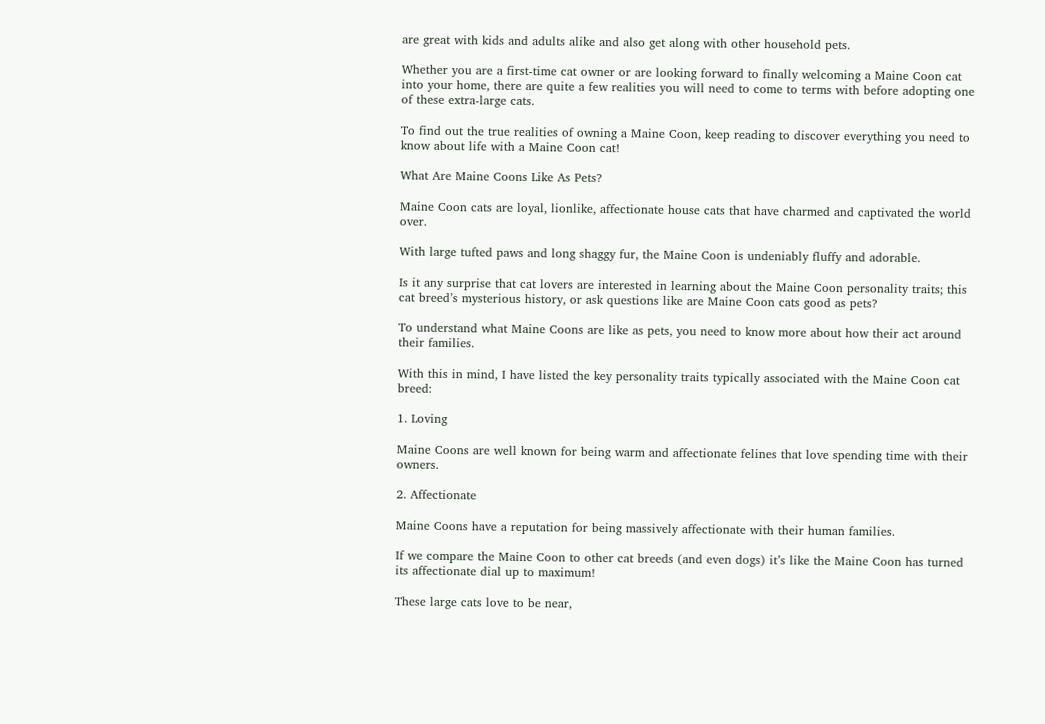are great with kids and adults alike and also get along with other household pets.

Whether you are a first-time cat owner or are looking forward to finally welcoming a Maine Coon cat into your home, there are quite a few realities you will need to come to terms with before adopting one of these extra-large cats.

To find out the true realities of owning a Maine Coon, keep reading to discover everything you need to know about life with a Maine Coon cat!

What Are Maine Coons Like As Pets?

Maine Coon cats are loyal, lionlike, affectionate house cats that have charmed and captivated the world over.

With large tufted paws and long shaggy fur, the Maine Coon is undeniably fluffy and adorable.

Is it any surprise that cat lovers are interested in learning about the Maine Coon personality traits; this cat breed’s mysterious history, or ask questions like are Maine Coon cats good as pets?

To understand what Maine Coons are like as pets, you need to know more about how their act around their families.

With this in mind, I have listed the key personality traits typically associated with the Maine Coon cat breed:

1. Loving

Maine Coons are well known for being warm and affectionate felines that love spending time with their owners.

2. Affectionate

Maine Coons have a reputation for being massively affectionate with their human families.

If we compare the Maine Coon to other cat breeds (and even dogs) it’s like the Maine Coon has turned its affectionate dial up to maximum!

These large cats love to be near,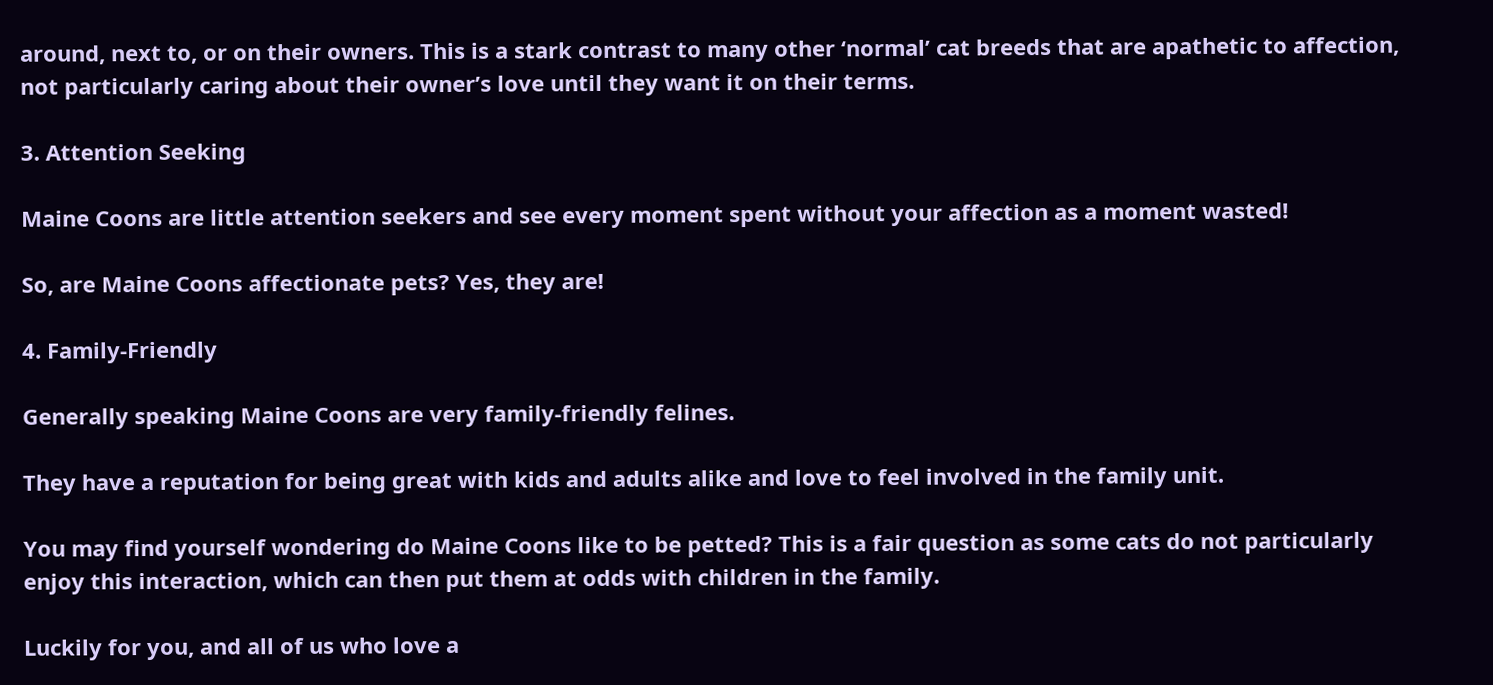around, next to, or on their owners. This is a stark contrast to many other ‘normal’ cat breeds that are apathetic to affection, not particularly caring about their owner’s love until they want it on their terms.

3. Attention Seeking

Maine Coons are little attention seekers and see every moment spent without your affection as a moment wasted!

So, are Maine Coons affectionate pets? Yes, they are!

4. Family-Friendly

Generally speaking Maine Coons are very family-friendly felines.

They have a reputation for being great with kids and adults alike and love to feel involved in the family unit.

You may find yourself wondering do Maine Coons like to be petted? This is a fair question as some cats do not particularly enjoy this interaction, which can then put them at odds with children in the family.

Luckily for you, and all of us who love a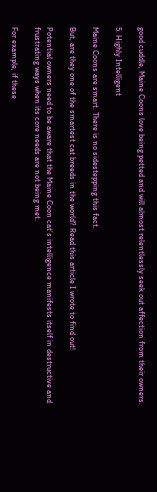good cuddle, Maine Coons love being petted and will almost relentlessly seek out affection from their owners.

5. Highly Intelligent

Maine Coons are smart. There is no sidestepping this fact.

But, are they one of the smartest cat breeds in the world? Read this article I wrote to find out!

Potential owners need to be aware that the Maine Coon cat’s intelligence manifests itself in destructive and frustrating ways when its core needs are not being met.

For example, if these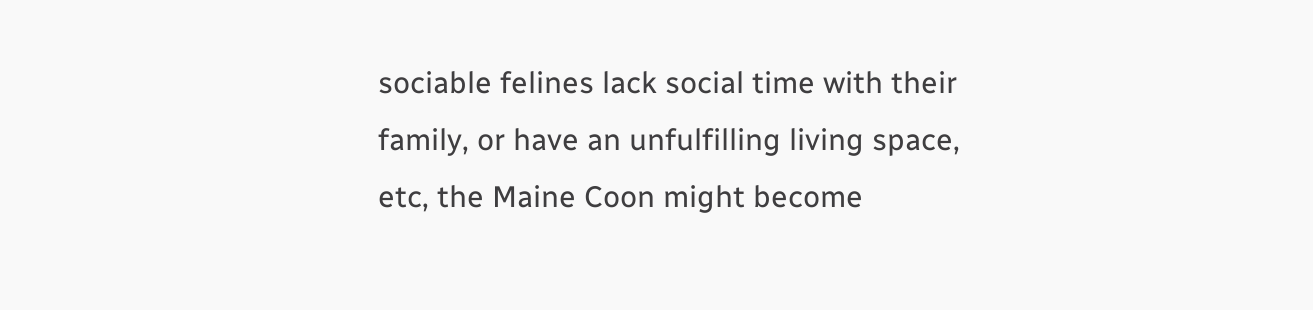sociable felines lack social time with their family, or have an unfulfilling living space, etc, the Maine Coon might become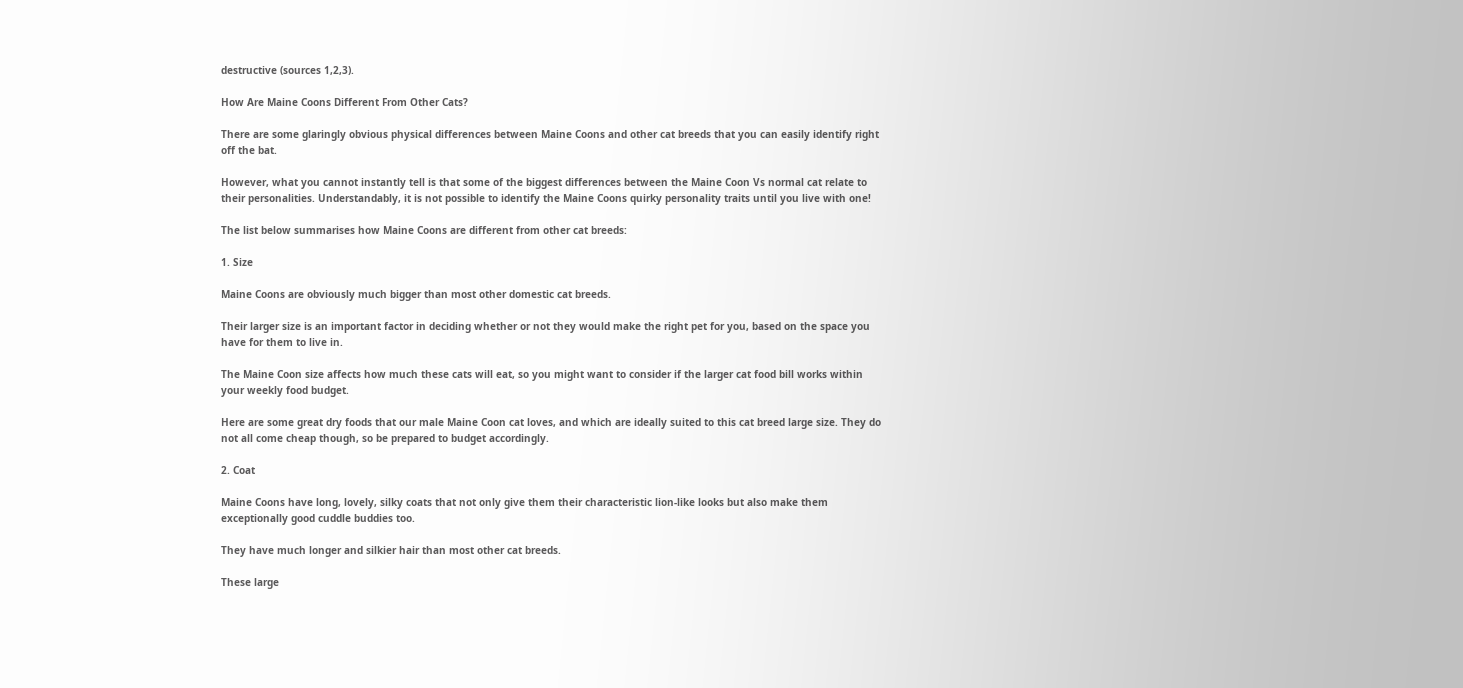destructive (sources 1,2,3).

How Are Maine Coons Different From Other Cats?

There are some glaringly obvious physical differences between Maine Coons and other cat breeds that you can easily identify right off the bat.

However, what you cannot instantly tell is that some of the biggest differences between the Maine Coon Vs normal cat relate to their personalities. Understandably, it is not possible to identify the Maine Coons quirky personality traits until you live with one!

The list below summarises how Maine Coons are different from other cat breeds:

1. Size

Maine Coons are obviously much bigger than most other domestic cat breeds.

Their larger size is an important factor in deciding whether or not they would make the right pet for you, based on the space you have for them to live in.

The Maine Coon size affects how much these cats will eat, so you might want to consider if the larger cat food bill works within your weekly food budget.

Here are some great dry foods that our male Maine Coon cat loves, and which are ideally suited to this cat breed large size. They do not all come cheap though, so be prepared to budget accordingly.

2. Coat

Maine Coons have long, lovely, silky coats that not only give them their characteristic lion-like looks but also make them exceptionally good cuddle buddies too.

They have much longer and silkier hair than most other cat breeds.

These large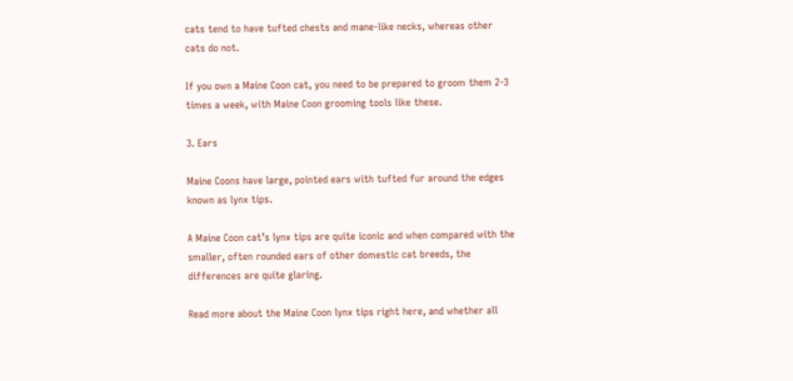cats tend to have tufted chests and mane-like necks, whereas other cats do not.

If you own a Maine Coon cat, you need to be prepared to groom them 2-3 times a week, with Maine Coon grooming tools like these.

3. Ears

Maine Coons have large, pointed ears with tufted fur around the edges known as lynx tips.

A Maine Coon cat’s lynx tips are quite iconic and when compared with the smaller, often rounded ears of other domestic cat breeds, the differences are quite glaring.

Read more about the Maine Coon lynx tips right here, and whether all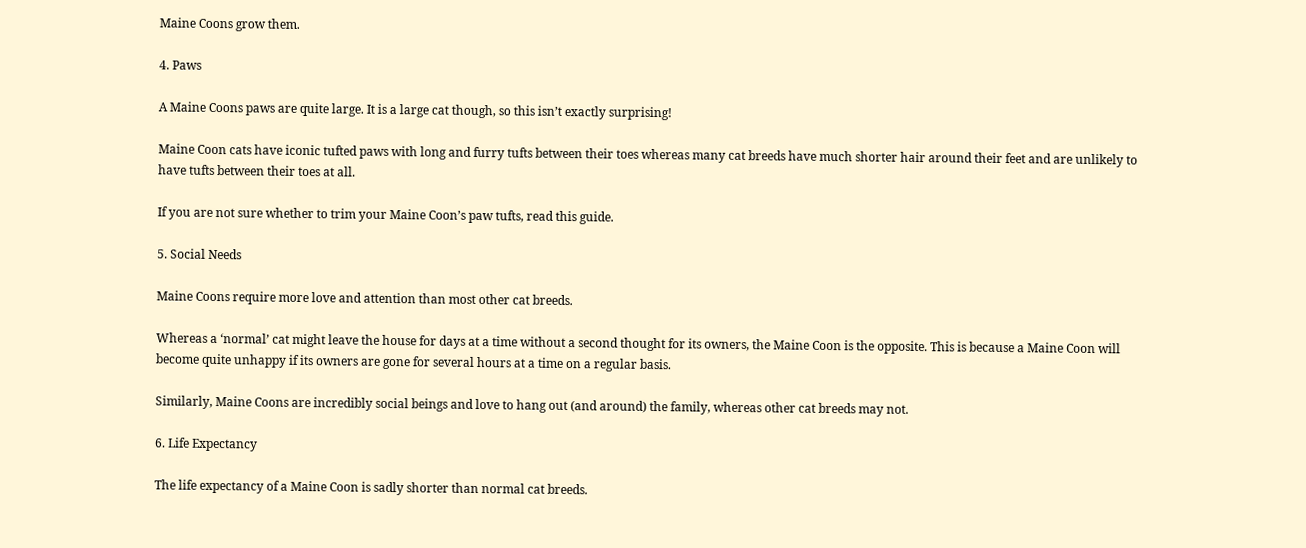Maine Coons grow them.

4. Paws

A Maine Coons paws are quite large. It is a large cat though, so this isn’t exactly surprising!

Maine Coon cats have iconic tufted paws with long and furry tufts between their toes whereas many cat breeds have much shorter hair around their feet and are unlikely to have tufts between their toes at all.

If you are not sure whether to trim your Maine Coon’s paw tufts, read this guide.

5. Social Needs

Maine Coons require more love and attention than most other cat breeds.

Whereas a ‘normal’ cat might leave the house for days at a time without a second thought for its owners, the Maine Coon is the opposite. This is because a Maine Coon will become quite unhappy if its owners are gone for several hours at a time on a regular basis.

Similarly, Maine Coons are incredibly social beings and love to hang out (and around) the family, whereas other cat breeds may not.

6. Life Expectancy

The life expectancy of a Maine Coon is sadly shorter than normal cat breeds.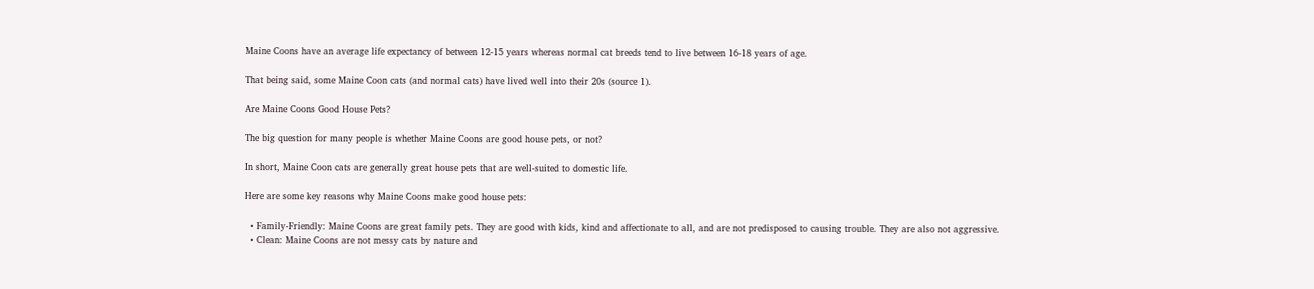Maine Coons have an average life expectancy of between 12-15 years whereas normal cat breeds tend to live between 16-18 years of age.

That being said, some Maine Coon cats (and normal cats) have lived well into their 20s (source 1).

Are Maine Coons Good House Pets?

The big question for many people is whether Maine Coons are good house pets, or not?

In short, Maine Coon cats are generally great house pets that are well-suited to domestic life.

Here are some key reasons why Maine Coons make good house pets:

  • Family-Friendly: Maine Coons are great family pets. They are good with kids, kind and affectionate to all, and are not predisposed to causing trouble. They are also not aggressive.
  • Clean: Maine Coons are not messy cats by nature and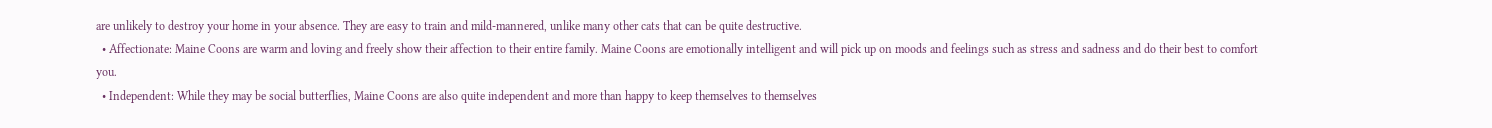are unlikely to destroy your home in your absence. They are easy to train and mild-mannered, unlike many other cats that can be quite destructive.
  • Affectionate: Maine Coons are warm and loving and freely show their affection to their entire family. Maine Coons are emotionally intelligent and will pick up on moods and feelings such as stress and sadness and do their best to comfort you.
  • Independent: While they may be social butterflies, Maine Coons are also quite independent and more than happy to keep themselves to themselves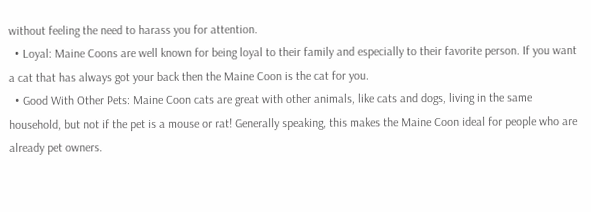without feeling the need to harass you for attention.
  • Loyal: Maine Coons are well known for being loyal to their family and especially to their favorite person. If you want a cat that has always got your back then the Maine Coon is the cat for you.
  • Good With Other Pets: Maine Coon cats are great with other animals, like cats and dogs, living in the same household, but not if the pet is a mouse or rat! Generally speaking, this makes the Maine Coon ideal for people who are already pet owners.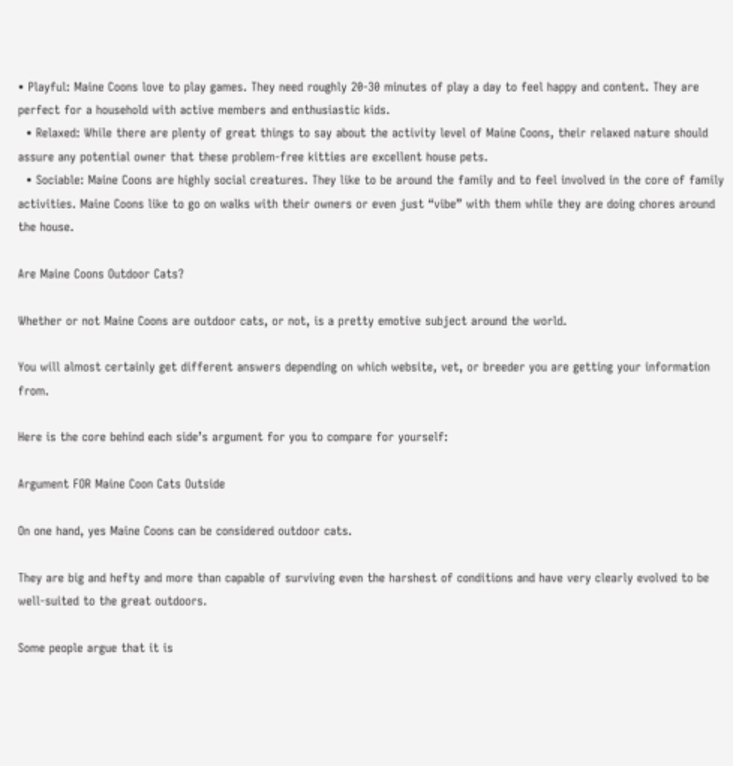• Playful: Maine Coons love to play games. They need roughly 20-30 minutes of play a day to feel happy and content. They are perfect for a household with active members and enthusiastic kids.
  • Relaxed: While there are plenty of great things to say about the activity level of Maine Coons, their relaxed nature should assure any potential owner that these problem-free kitties are excellent house pets.
  • Sociable: Maine Coons are highly social creatures. They like to be around the family and to feel involved in the core of family activities. Maine Coons like to go on walks with their owners or even just “vibe” with them while they are doing chores around the house.

Are Maine Coons Outdoor Cats?

Whether or not Maine Coons are outdoor cats, or not, is a pretty emotive subject around the world.

You will almost certainly get different answers depending on which website, vet, or breeder you are getting your information from.

Here is the core behind each side’s argument for you to compare for yourself:

Argument FOR Maine Coon Cats Outside

On one hand, yes Maine Coons can be considered outdoor cats.

They are big and hefty and more than capable of surviving even the harshest of conditions and have very clearly evolved to be well-suited to the great outdoors.

Some people argue that it is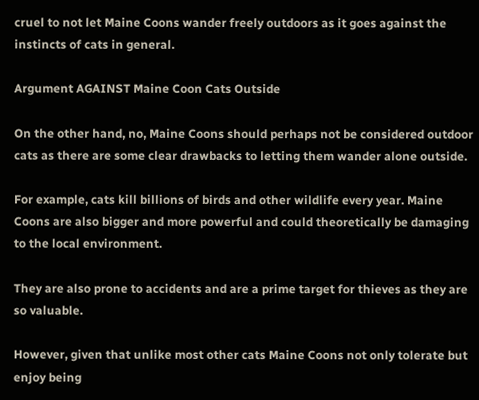cruel to not let Maine Coons wander freely outdoors as it goes against the instincts of cats in general.

Argument AGAINST Maine Coon Cats Outside

On the other hand, no, Maine Coons should perhaps not be considered outdoor cats as there are some clear drawbacks to letting them wander alone outside.

For example, cats kill billions of birds and other wildlife every year. Maine Coons are also bigger and more powerful and could theoretically be damaging to the local environment.

They are also prone to accidents and are a prime target for thieves as they are so valuable.

However, given that unlike most other cats Maine Coons not only tolerate but enjoy being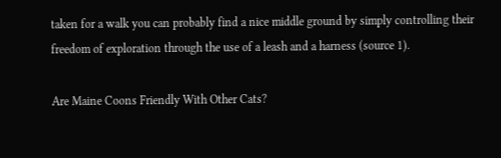taken for a walk you can probably find a nice middle ground by simply controlling their freedom of exploration through the use of a leash and a harness (source 1).

Are Maine Coons Friendly With Other Cats?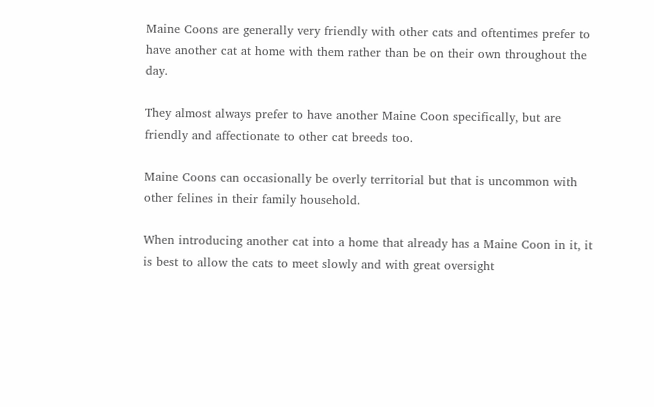Maine Coons are generally very friendly with other cats and oftentimes prefer to have another cat at home with them rather than be on their own throughout the day.

They almost always prefer to have another Maine Coon specifically, but are friendly and affectionate to other cat breeds too.

Maine Coons can occasionally be overly territorial but that is uncommon with other felines in their family household.

When introducing another cat into a home that already has a Maine Coon in it, it is best to allow the cats to meet slowly and with great oversight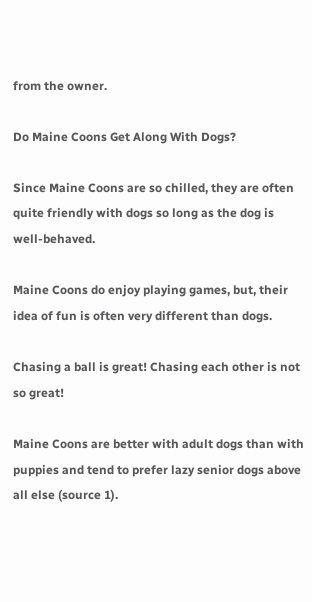from the owner.

Do Maine Coons Get Along With Dogs?

Since Maine Coons are so chilled, they are often quite friendly with dogs so long as the dog is well-behaved.

Maine Coons do enjoy playing games, but, their idea of fun is often very different than dogs.

Chasing a ball is great! Chasing each other is not so great!

Maine Coons are better with adult dogs than with puppies and tend to prefer lazy senior dogs above all else (source 1).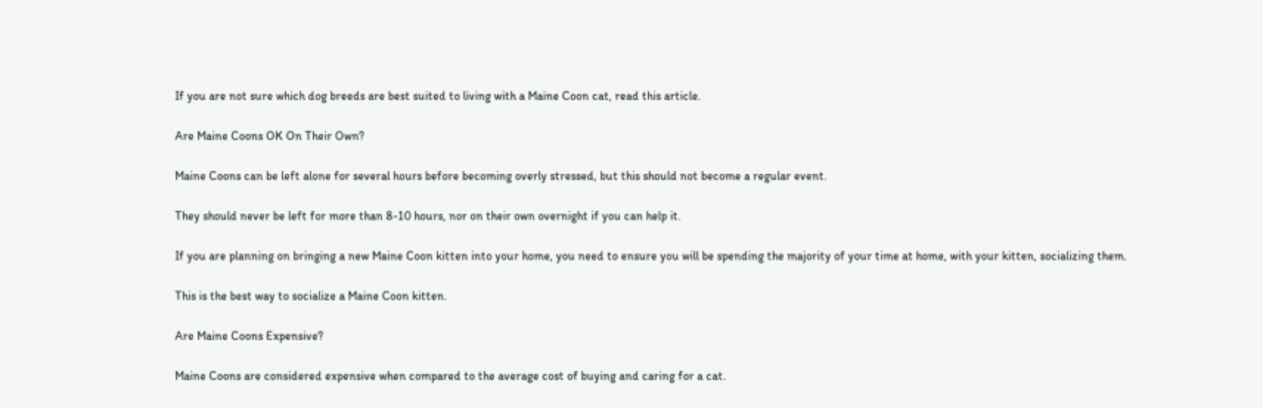If you are not sure which dog breeds are best suited to living with a Maine Coon cat, read this article.

Are Maine Coons OK On Their Own?

Maine Coons can be left alone for several hours before becoming overly stressed, but this should not become a regular event.

They should never be left for more than 8-10 hours, nor on their own overnight if you can help it.

If you are planning on bringing a new Maine Coon kitten into your home, you need to ensure you will be spending the majority of your time at home, with your kitten, socializing them.

This is the best way to socialize a Maine Coon kitten.

Are Maine Coons Expensive?

Maine Coons are considered expensive when compared to the average cost of buying and caring for a cat.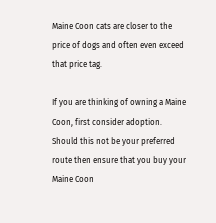Maine Coon cats are closer to the price of dogs and often even exceed that price tag.

If you are thinking of owning a Maine Coon, first consider adoption. Should this not be your preferred route then ensure that you buy your Maine Coon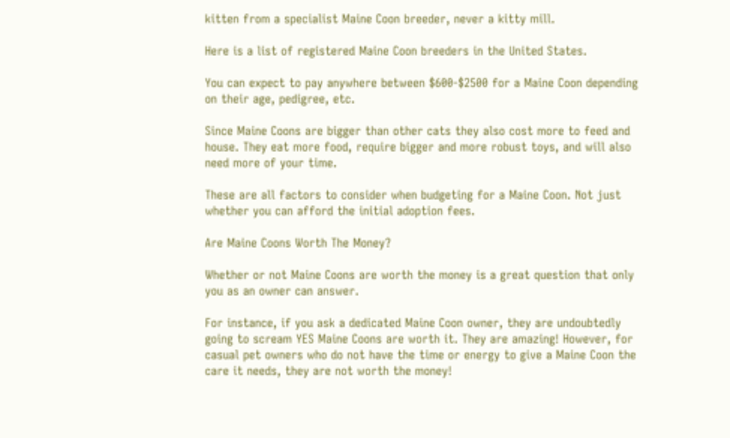kitten from a specialist Maine Coon breeder, never a kitty mill.

Here is a list of registered Maine Coon breeders in the United States.

You can expect to pay anywhere between $600-$2500 for a Maine Coon depending on their age, pedigree, etc.

Since Maine Coons are bigger than other cats they also cost more to feed and house. They eat more food, require bigger and more robust toys, and will also need more of your time.

These are all factors to consider when budgeting for a Maine Coon. Not just whether you can afford the initial adoption fees.

Are Maine Coons Worth The Money?

Whether or not Maine Coons are worth the money is a great question that only you as an owner can answer.

For instance, if you ask a dedicated Maine Coon owner, they are undoubtedly going to scream YES Maine Coons are worth it. They are amazing! However, for casual pet owners who do not have the time or energy to give a Maine Coon the care it needs, they are not worth the money!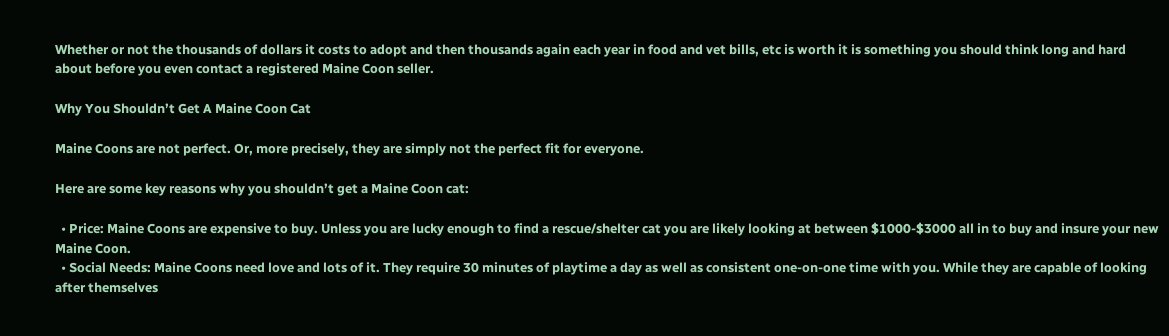Whether or not the thousands of dollars it costs to adopt and then thousands again each year in food and vet bills, etc is worth it is something you should think long and hard about before you even contact a registered Maine Coon seller.

Why You Shouldn’t Get A Maine Coon Cat

Maine Coons are not perfect. Or, more precisely, they are simply not the perfect fit for everyone.

Here are some key reasons why you shouldn’t get a Maine Coon cat:

  • Price: Maine Coons are expensive to buy. Unless you are lucky enough to find a rescue/shelter cat you are likely looking at between $1000-$3000 all in to buy and insure your new Maine Coon.
  • Social Needs: Maine Coons need love and lots of it. They require 30 minutes of playtime a day as well as consistent one-on-one time with you. While they are capable of looking after themselves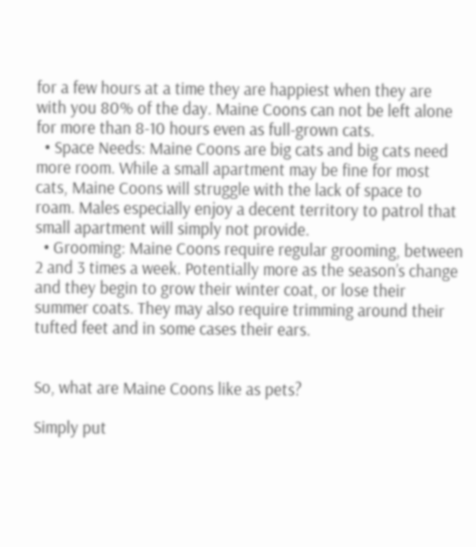for a few hours at a time they are happiest when they are with you 80% of the day. Maine Coons can not be left alone for more than 8-10 hours even as full-grown cats.
  • Space Needs: Maine Coons are big cats and big cats need more room. While a small apartment may be fine for most cats, Maine Coons will struggle with the lack of space to roam. Males especially enjoy a decent territory to patrol that small apartment will simply not provide.
  • Grooming: Maine Coons require regular grooming, between 2 and 3 times a week. Potentially more as the season’s change and they begin to grow their winter coat, or lose their summer coats. They may also require trimming around their tufted feet and in some cases their ears.


So, what are Maine Coons like as pets?

Simply put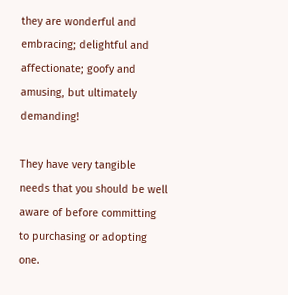they are wonderful and embracing; delightful and affectionate; goofy and amusing, but ultimately demanding!

They have very tangible needs that you should be well aware of before committing to purchasing or adopting one.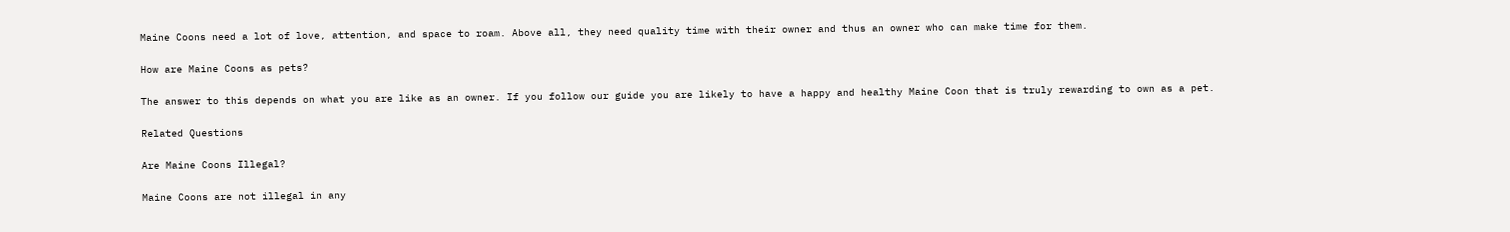Maine Coons need a lot of love, attention, and space to roam. Above all, they need quality time with their owner and thus an owner who can make time for them.

How are Maine Coons as pets?

The answer to this depends on what you are like as an owner. If you follow our guide you are likely to have a happy and healthy Maine Coon that is truly rewarding to own as a pet.

Related Questions

Are Maine Coons Illegal?

Maine Coons are not illegal in any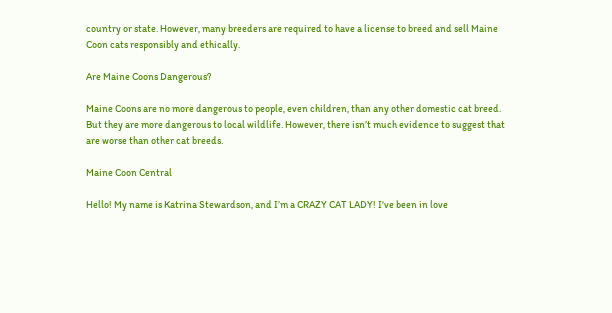country or state. However, many breeders are required to have a license to breed and sell Maine Coon cats responsibly and ethically.

Are Maine Coons Dangerous?

Maine Coons are no more dangerous to people, even children, than any other domestic cat breed. But they are more dangerous to local wildlife. However, there isn’t much evidence to suggest that are worse than other cat breeds.

Maine Coon Central

Hello! My name is Katrina Stewardson, and I’m a CRAZY CAT LADY! I've been in love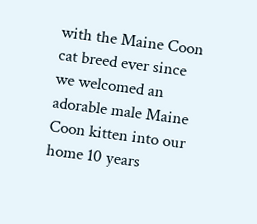with the Maine Coon cat breed ever since we welcomed an adorable male Maine Coon kitten into our home 10 years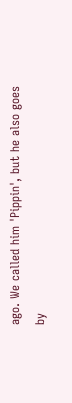ago. We called him 'Pippin', but he also goes by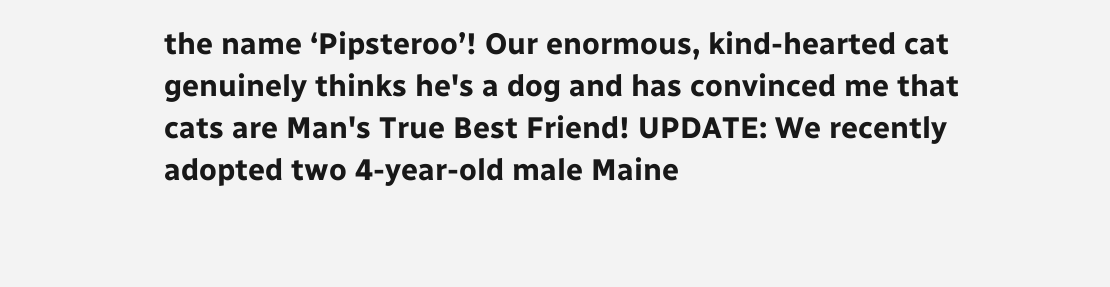the name ‘Pipsteroo’! Our enormous, kind-hearted cat genuinely thinks he's a dog and has convinced me that cats are Man's True Best Friend! UPDATE: We recently adopted two 4-year-old male Maine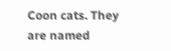Coon cats. They are named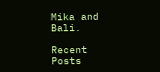Mika and Bali.

Recent Posts